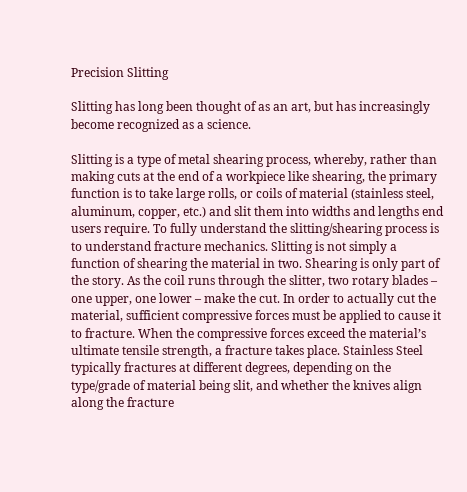Precision Slitting

Slitting has long been thought of as an art, but has increasingly become recognized as a science.

Slitting is a type of metal shearing process, whereby, rather than making cuts at the end of a workpiece like shearing, the primary function is to take large rolls, or coils of material (stainless steel, aluminum, copper, etc.) and slit them into widths and lengths end users require. To fully understand the slitting/shearing process is to understand fracture mechanics. Slitting is not simply a function of shearing the material in two. Shearing is only part of the story. As the coil runs through the slitter, two rotary blades – one upper, one lower – make the cut. In order to actually cut the material, sufficient compressive forces must be applied to cause it to fracture. When the compressive forces exceed the material’s ultimate tensile strength, a fracture takes place. Stainless Steel typically fractures at different degrees, depending on the type/grade of material being slit, and whether the knives align along the fracture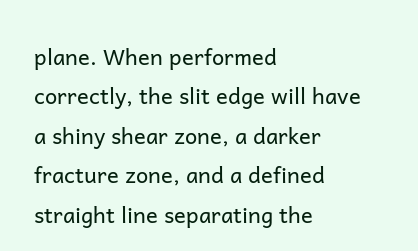plane. When performed correctly, the slit edge will have a shiny shear zone, a darker fracture zone, and a defined straight line separating the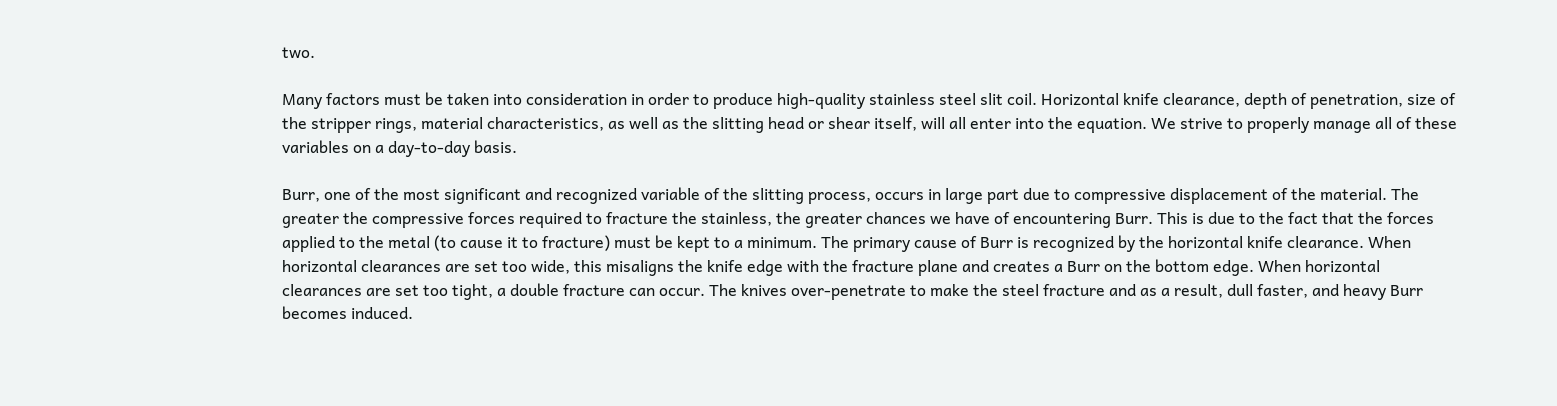two.

Many factors must be taken into consideration in order to produce high-quality stainless steel slit coil. Horizontal knife clearance, depth of penetration, size of the stripper rings, material characteristics, as well as the slitting head or shear itself, will all enter into the equation. We strive to properly manage all of these variables on a day-to-day basis.

Burr, one of the most significant and recognized variable of the slitting process, occurs in large part due to compressive displacement of the material. The greater the compressive forces required to fracture the stainless, the greater chances we have of encountering Burr. This is due to the fact that the forces applied to the metal (to cause it to fracture) must be kept to a minimum. The primary cause of Burr is recognized by the horizontal knife clearance. When horizontal clearances are set too wide, this misaligns the knife edge with the fracture plane and creates a Burr on the bottom edge. When horizontal clearances are set too tight, a double fracture can occur. The knives over-penetrate to make the steel fracture and as a result, dull faster, and heavy Burr becomes induced.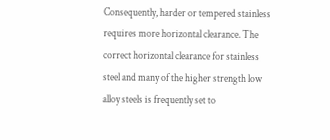Consequently, harder or tempered stainless requires more horizontal clearance. The correct horizontal clearance for stainless steel and many of the higher strength low alloy steels is frequently set to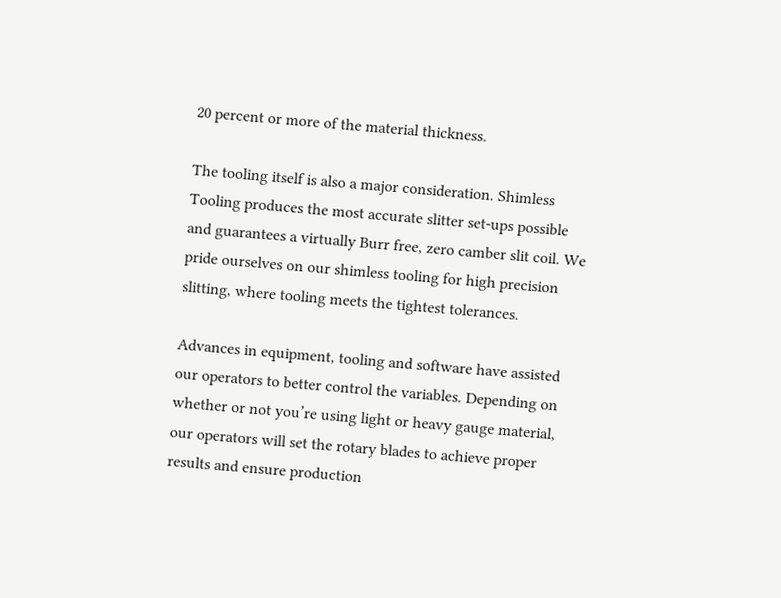20 percent or more of the material thickness.

The tooling itself is also a major consideration. Shimless Tooling produces the most accurate slitter set-ups possible and guarantees a virtually Burr free, zero camber slit coil. We pride ourselves on our shimless tooling for high precision slitting, where tooling meets the tightest tolerances.

Advances in equipment, tooling and software have assisted our operators to better control the variables. Depending on whether or not you’re using light or heavy gauge material, our operators will set the rotary blades to achieve proper results and ensure production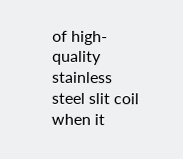of high-quality stainless steel slit coil when it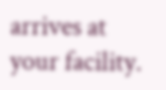arrives at your facility.